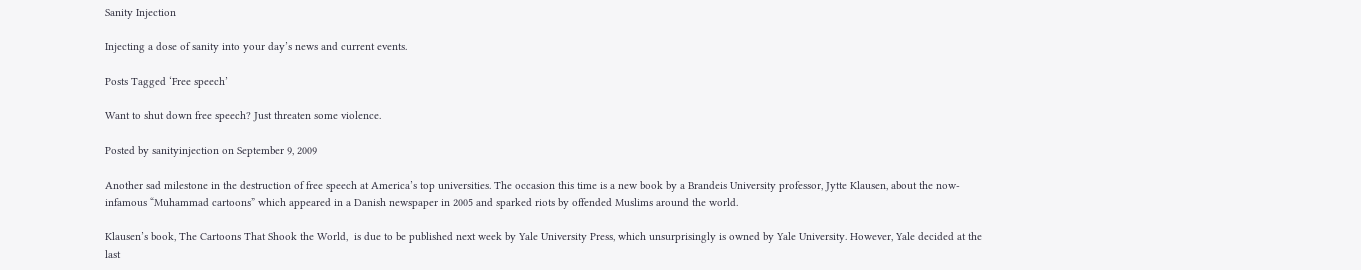Sanity Injection

Injecting a dose of sanity into your day’s news and current events.

Posts Tagged ‘Free speech’

Want to shut down free speech? Just threaten some violence.

Posted by sanityinjection on September 9, 2009

Another sad milestone in the destruction of free speech at America’s top universities. The occasion this time is a new book by a Brandeis University professor, Jytte Klausen, about the now-infamous “Muhammad cartoons” which appeared in a Danish newspaper in 2005 and sparked riots by offended Muslims around the world.

Klausen’s book, The Cartoons That Shook the World,  is due to be published next week by Yale University Press, which unsurprisingly is owned by Yale University. However, Yale decided at the last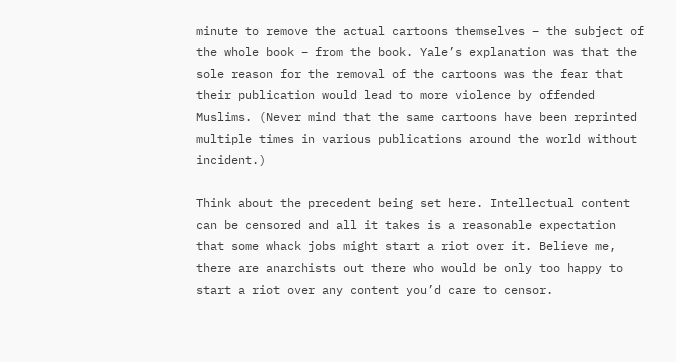minute to remove the actual cartoons themselves – the subject of the whole book – from the book. Yale’s explanation was that the sole reason for the removal of the cartoons was the fear that their publication would lead to more violence by offended Muslims. (Never mind that the same cartoons have been reprinted multiple times in various publications around the world without incident.)

Think about the precedent being set here. Intellectual content can be censored and all it takes is a reasonable expectation that some whack jobs might start a riot over it. Believe me, there are anarchists out there who would be only too happy to start a riot over any content you’d care to censor.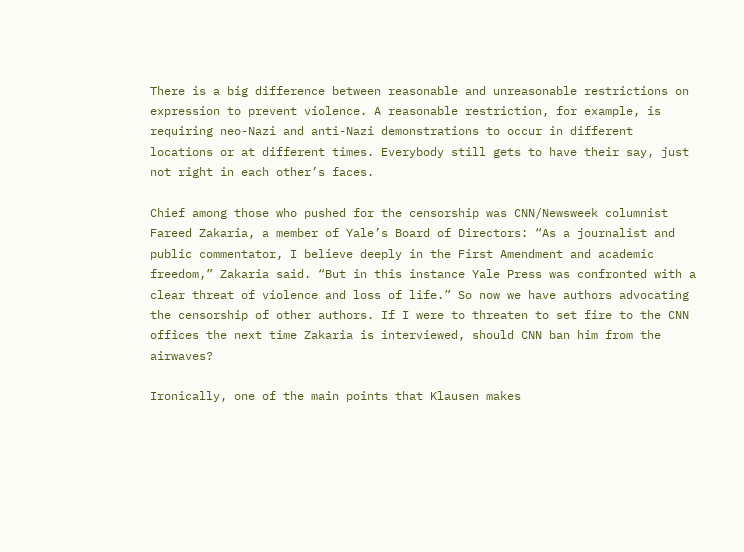There is a big difference between reasonable and unreasonable restrictions on expression to prevent violence. A reasonable restriction, for example, is requiring neo-Nazi and anti-Nazi demonstrations to occur in different locations or at different times. Everybody still gets to have their say, just not right in each other’s faces.

Chief among those who pushed for the censorship was CNN/Newsweek columnist Fareed Zakaria, a member of Yale’s Board of Directors: “As a journalist and public commentator, I believe deeply in the First Amendment and academic freedom,” Zakaria said. “But in this instance Yale Press was confronted with a clear threat of violence and loss of life.” So now we have authors advocating the censorship of other authors. If I were to threaten to set fire to the CNN offices the next time Zakaria is interviewed, should CNN ban him from the airwaves?

Ironically, one of the main points that Klausen makes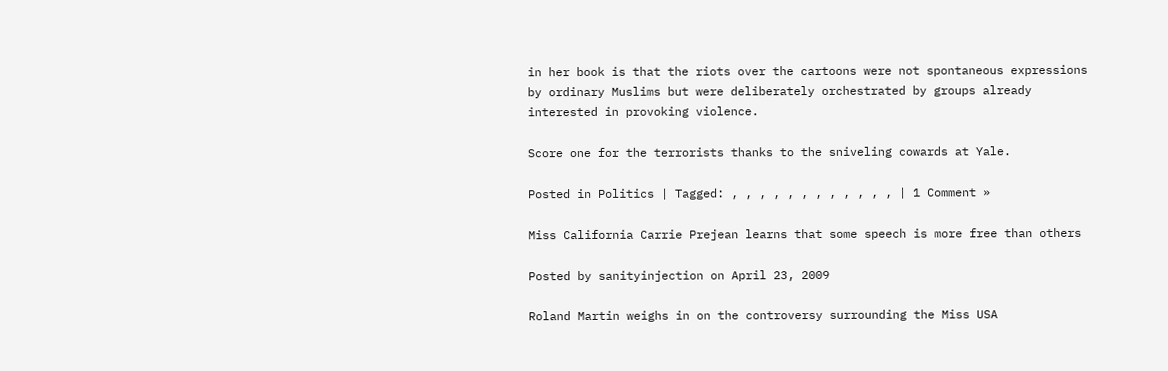in her book is that the riots over the cartoons were not spontaneous expressions by ordinary Muslims but were deliberately orchestrated by groups already interested in provoking violence.

Score one for the terrorists thanks to the sniveling cowards at Yale.

Posted in Politics | Tagged: , , , , , , , , , , , , | 1 Comment »

Miss California Carrie Prejean learns that some speech is more free than others

Posted by sanityinjection on April 23, 2009

Roland Martin weighs in on the controversy surrounding the Miss USA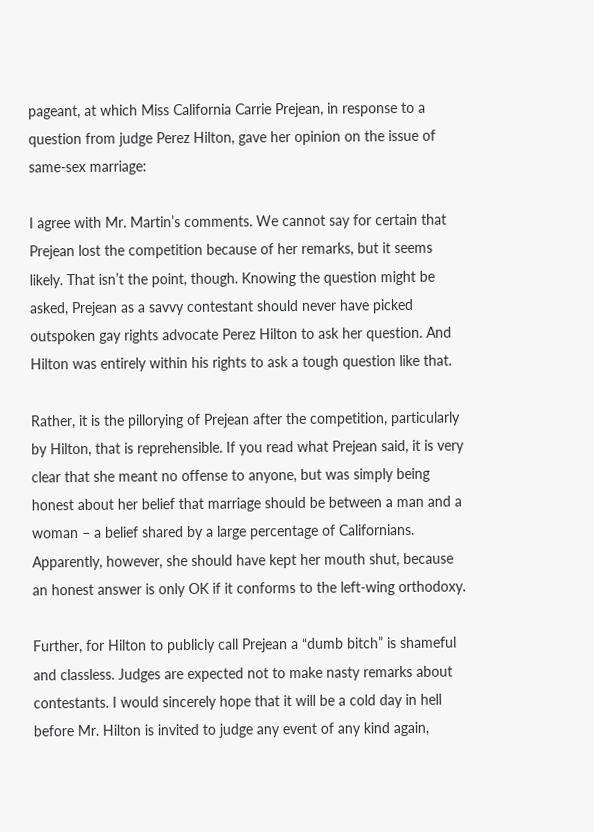pageant, at which Miss California Carrie Prejean, in response to a question from judge Perez Hilton, gave her opinion on the issue of same-sex marriage:

I agree with Mr. Martin’s comments. We cannot say for certain that Prejean lost the competition because of her remarks, but it seems likely. That isn’t the point, though. Knowing the question might be asked, Prejean as a savvy contestant should never have picked outspoken gay rights advocate Perez Hilton to ask her question. And Hilton was entirely within his rights to ask a tough question like that.

Rather, it is the pillorying of Prejean after the competition, particularly by Hilton, that is reprehensible. If you read what Prejean said, it is very clear that she meant no offense to anyone, but was simply being honest about her belief that marriage should be between a man and a woman – a belief shared by a large percentage of Californians. Apparently, however, she should have kept her mouth shut, because an honest answer is only OK if it conforms to the left-wing orthodoxy.

Further, for Hilton to publicly call Prejean a “dumb bitch” is shameful and classless. Judges are expected not to make nasty remarks about contestants. I would sincerely hope that it will be a cold day in hell before Mr. Hilton is invited to judge any event of any kind again,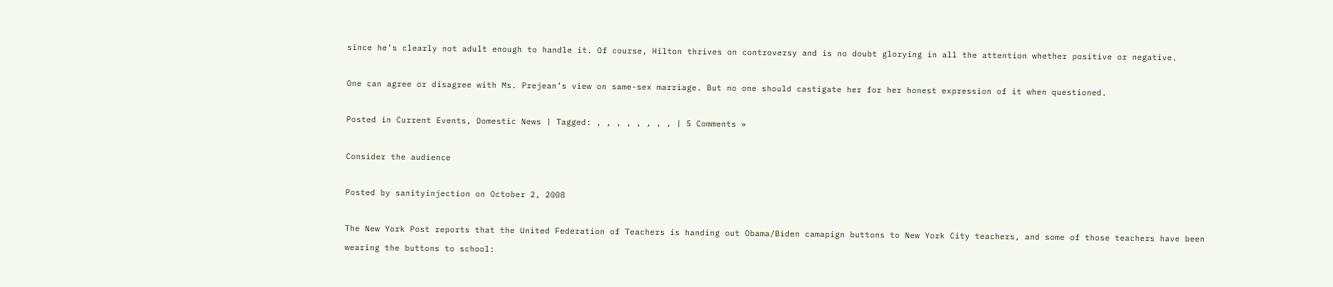since he’s clearly not adult enough to handle it. Of course, Hilton thrives on controversy and is no doubt glorying in all the attention whether positive or negative.

One can agree or disagree with Ms. Prejean’s view on same-sex marriage. But no one should castigate her for her honest expression of it when questioned.

Posted in Current Events, Domestic News | Tagged: , , , , , , , , | 5 Comments »

Consider the audience

Posted by sanityinjection on October 2, 2008

The New York Post reports that the United Federation of Teachers is handing out Obama/Biden camapign buttons to New York City teachers, and some of those teachers have been wearing the buttons to school: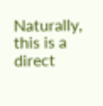Naturally, this is a direct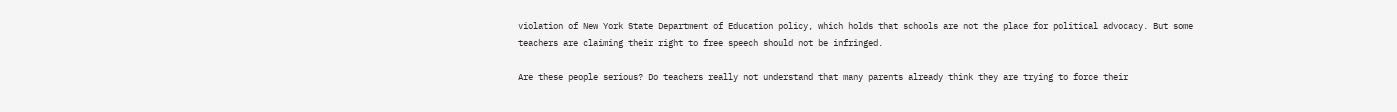violation of New York State Department of Education policy, which holds that schools are not the place for political advocacy. But some teachers are claiming their right to free speech should not be infringed.

Are these people serious? Do teachers really not understand that many parents already think they are trying to force their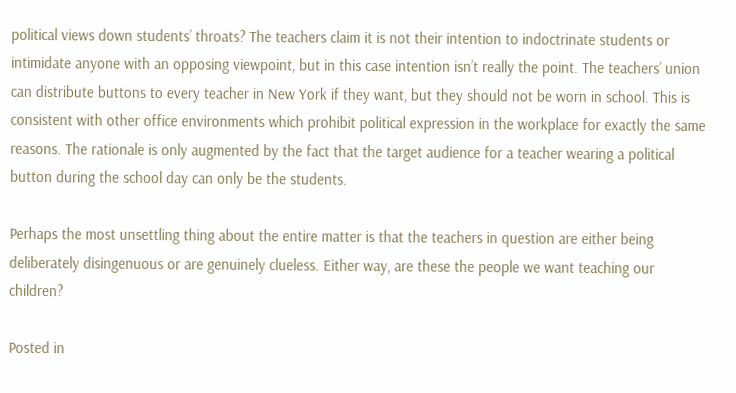political views down students’ throats? The teachers claim it is not their intention to indoctrinate students or intimidate anyone with an opposing viewpoint, but in this case intention isn’t really the point. The teachers’ union can distribute buttons to every teacher in New York if they want, but they should not be worn in school. This is consistent with other office environments which prohibit political expression in the workplace for exactly the same reasons. The rationale is only augmented by the fact that the target audience for a teacher wearing a political button during the school day can only be the students.

Perhaps the most unsettling thing about the entire matter is that the teachers in question are either being deliberately disingenuous or are genuinely clueless. Either way, are these the people we want teaching our children?

Posted in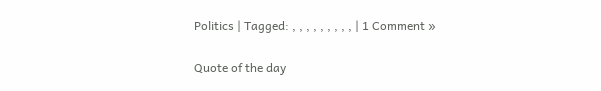Politics | Tagged: , , , , , , , , , | 1 Comment »

Quote of the day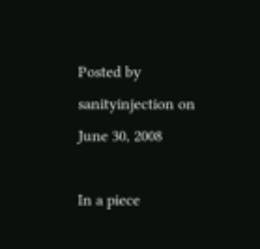Posted by sanityinjection on June 30, 2008

In a piece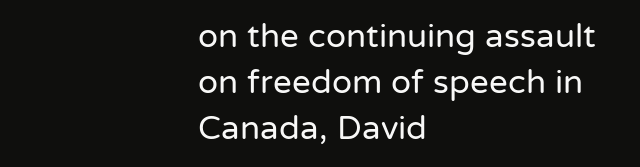on the continuing assault on freedom of speech in Canada, David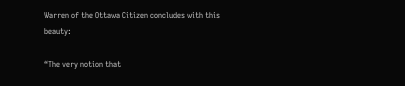Warren of the Ottawa Citizen concludes with this beauty:

“The very notion that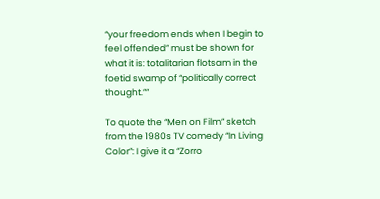“your freedom ends when I begin to feel offended” must be shown for what it is: totalitarian flotsam in the foetid swamp of “politically correct thought.””

To quote the “Men on Film” sketch from the 1980s TV comedy “In Living Color”: I give it a “Zorro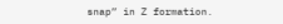snap” in Z formation.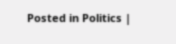Posted in Politics |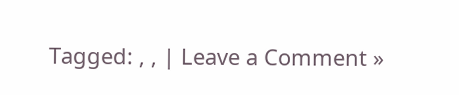Tagged: , , | Leave a Comment »